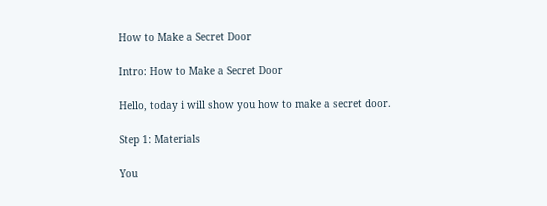How to Make a Secret Door

Intro: How to Make a Secret Door

Hello, today i will show you how to make a secret door.

Step 1: Materials

You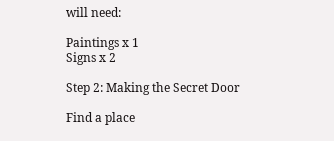will need:

Paintings x 1
Signs x 2

Step 2: Making the Secret Door

Find a place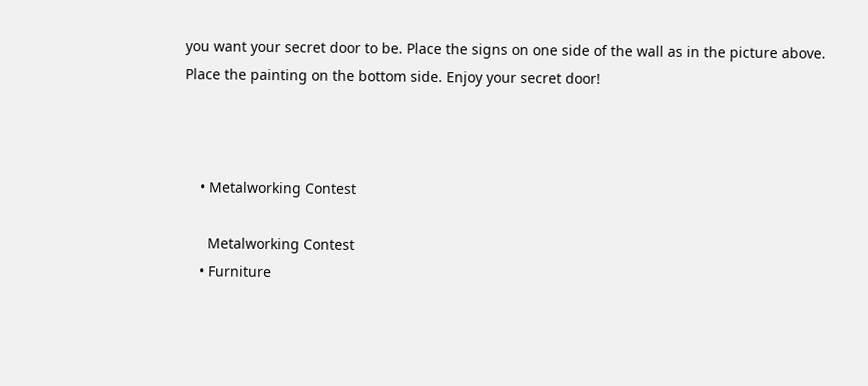you want your secret door to be. Place the signs on one side of the wall as in the picture above.
Place the painting on the bottom side. Enjoy your secret door!



    • Metalworking Contest

      Metalworking Contest
    • Furniture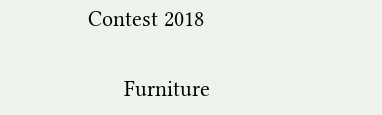Contest 2018

      Furniture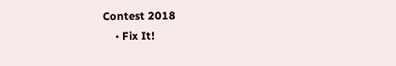Contest 2018
    • Fix It!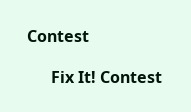Contest

      Fix It! Contest